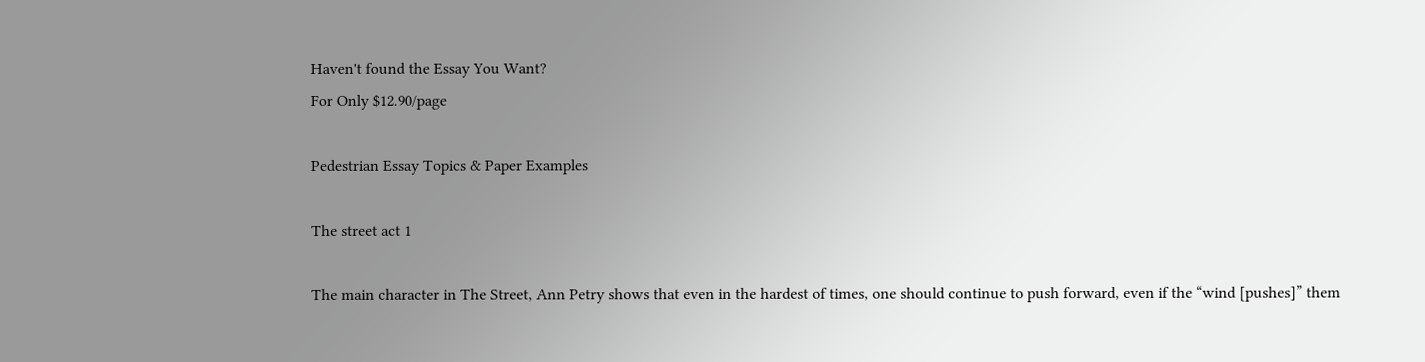Haven't found the Essay You Want?
For Only $12.90/page

Pedestrian Essay Topics & Paper Examples

The street act 1

The main character in The Street, Ann Petry shows that even in the hardest of times, one should continue to push forward, even if the “wind [pushes]” them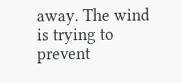away. The wind is trying to prevent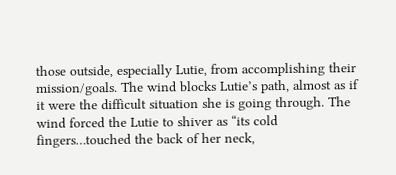those outside, especially Lutie, from accomplishing their mission/goals. The wind blocks Lutie’s path, almost as if it were the difficult situation she is going through. The wind forced the Lutie to shiver as “its cold fingers…touched the back of her neck,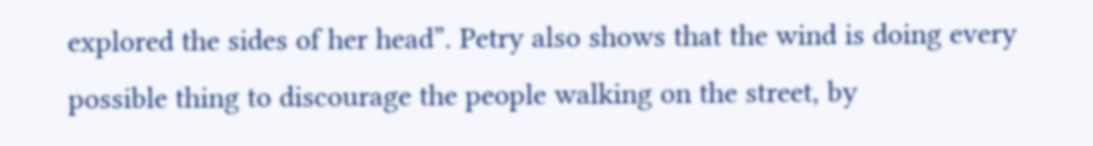explored the sides of her head”. Petry also shows that the wind is doing every possible thing to discourage the people walking on the street, by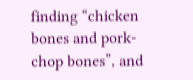finding “chicken bones and pork-chop bones”, and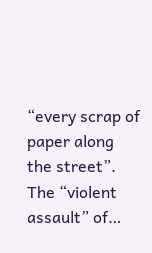“every scrap of paper along the street”. The “violent assault” of…